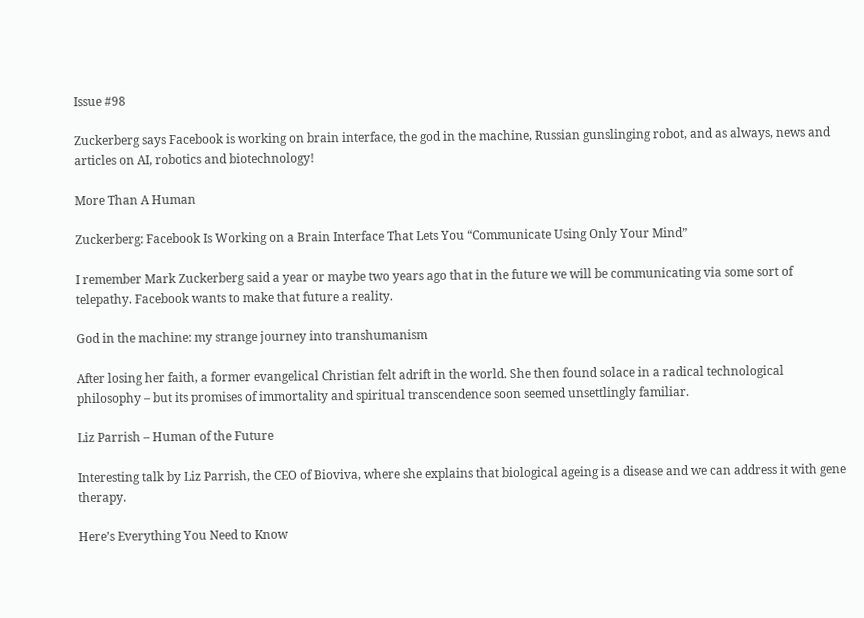Issue #98

Zuckerberg says Facebook is working on brain interface, the god in the machine, Russian gunslinging robot, and as always, news and articles on AI, robotics and biotechnology!

More Than A Human

Zuckerberg: Facebook Is Working on a Brain Interface That Lets You “Communicate Using Only Your Mind”

I remember Mark Zuckerberg said a year or maybe two years ago that in the future we will be communicating via some sort of telepathy. Facebook wants to make that future a reality.

God in the machine: my strange journey into transhumanism

After losing her faith, a former evangelical Christian felt adrift in the world. She then found solace in a radical technological philosophy – but its promises of immortality and spiritual transcendence soon seemed unsettlingly familiar.

Liz Parrish – Human of the Future

Interesting talk by Liz Parrish, the CEO of Bioviva, where she explains that biological ageing is a disease and we can address it with gene therapy.

Here’s Everything You Need to Know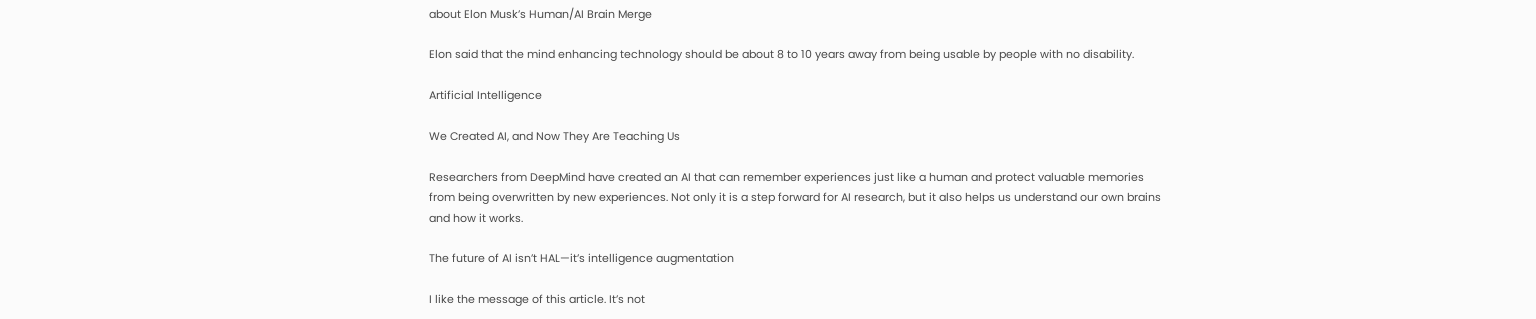about Elon Musk’s Human/AI Brain Merge

Elon said that the mind enhancing technology should be about 8 to 10 years away from being usable by people with no disability.

Artificial Intelligence

We Created AI, and Now They Are Teaching Us

Researchers from DeepMind have created an AI that can remember experiences just like a human and protect valuable memories from being overwritten by new experiences. Not only it is a step forward for AI research, but it also helps us understand our own brains and how it works.

The future of AI isn’t HAL—it’s intelligence augmentation

I like the message of this article. It’s not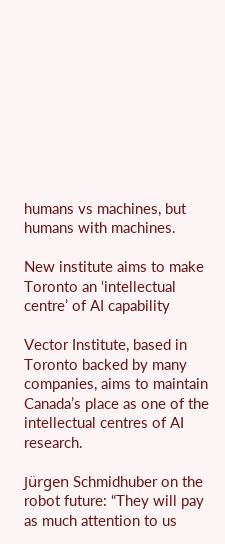humans vs machines, but humans with machines.

New institute aims to make Toronto an ‘intellectual centre’ of AI capability

Vector Institute, based in Toronto backed by many companies, aims to maintain Canada’s place as one of the intellectual centres of AI research.

Jürgen Schmidhuber on the robot future: “They will pay as much attention to us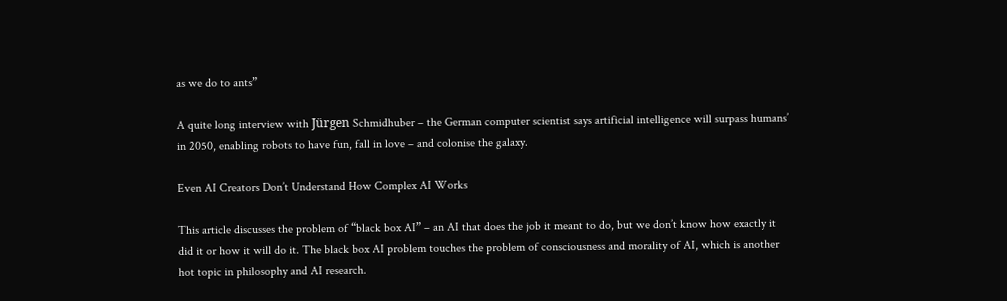as we do to ants”

A quite long interview with Jürgen Schmidhuber – the German computer scientist says artificial intelligence will surpass humans’ in 2050, enabling robots to have fun, fall in love – and colonise the galaxy.

Even AI Creators Don’t Understand How Complex AI Works

This article discusses the problem of “black box AI” – an AI that does the job it meant to do, but we don’t know how exactly it did it or how it will do it. The black box AI problem touches the problem of consciousness and morality of AI, which is another hot topic in philosophy and AI research.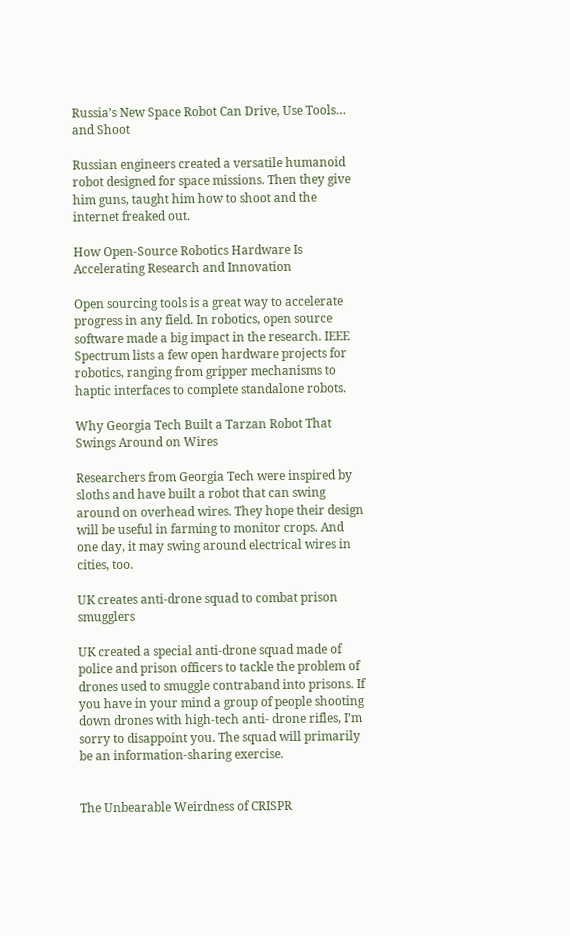Russia’s New Space Robot Can Drive, Use Tools… and Shoot

Russian engineers created a versatile humanoid robot designed for space missions. Then they give him guns, taught him how to shoot and the internet freaked out.

How Open-Source Robotics Hardware Is Accelerating Research and Innovation

Open sourcing tools is a great way to accelerate progress in any field. In robotics, open source software made a big impact in the research. IEEE Spectrum lists a few open hardware projects for robotics, ranging from gripper mechanisms to haptic interfaces to complete standalone robots.

Why Georgia Tech Built a Tarzan Robot That Swings Around on Wires

Researchers from Georgia Tech were inspired by sloths and have built a robot that can swing around on overhead wires. They hope their design will be useful in farming to monitor crops. And one day, it may swing around electrical wires in cities, too.

UK creates anti-drone squad to combat prison smugglers

UK created a special anti-drone squad made of police and prison officers to tackle the problem of drones used to smuggle contraband into prisons. If you have in your mind a group of people shooting down drones with high-tech anti- drone rifles, I’m sorry to disappoint you. The squad will primarily be an information-sharing exercise.


The Unbearable Weirdness of CRISPR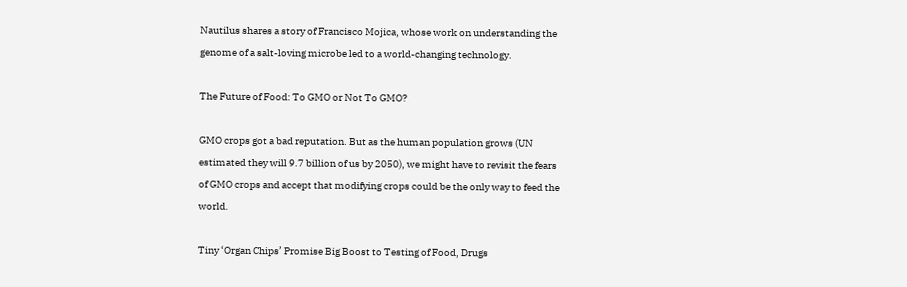Nautilus shares a story of Francisco Mojica, whose work on understanding the genome of a salt-loving microbe led to a world-changing technology.

The Future of Food: To GMO or Not To GMO?

GMO crops got a bad reputation. But as the human population grows (UN estimated they will 9.7 billion of us by 2050), we might have to revisit the fears of GMO crops and accept that modifying crops could be the only way to feed the world.

Tiny ‘Organ Chips’ Promise Big Boost to Testing of Food, Drugs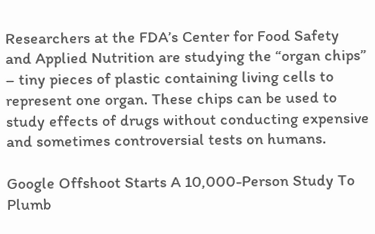Researchers at the FDA’s Center for Food Safety and Applied Nutrition are studying the “organ chips” – tiny pieces of plastic containing living cells to represent one organ. These chips can be used to study effects of drugs without conducting expensive and sometimes controversial tests on humans.

Google Offshoot Starts A 10,000-Person Study To Plumb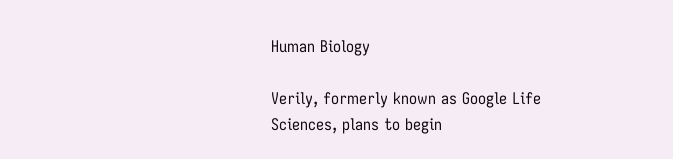Human Biology

Verily, formerly known as Google Life Sciences, plans to begin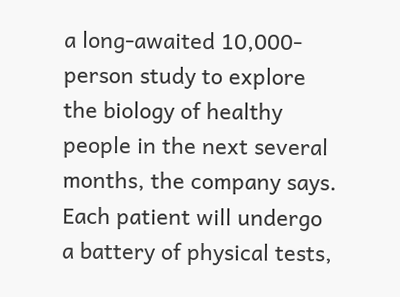a long-awaited 10,000-person study to explore the biology of healthy people in the next several months, the company says. Each patient will undergo a battery of physical tests,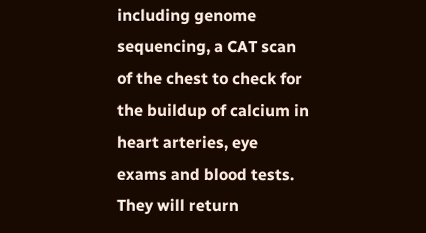including genome sequencing, a CAT scan of the chest to check for the buildup of calcium in heart arteries, eye exams and blood tests. They will return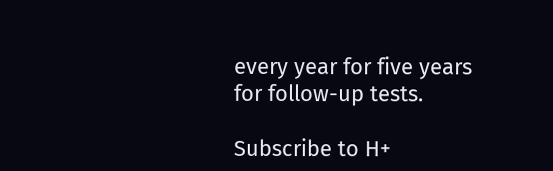every year for five years for follow-up tests.

Subscribe to H+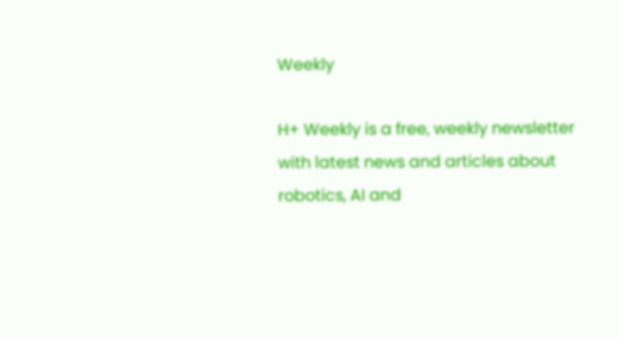Weekly

H+ Weekly is a free, weekly newsletter with latest news and articles about robotics, AI and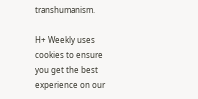transhumanism.

H+ Weekly uses cookies to ensure you get the best experience on our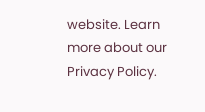website. Learn more about our Privacy Policy.